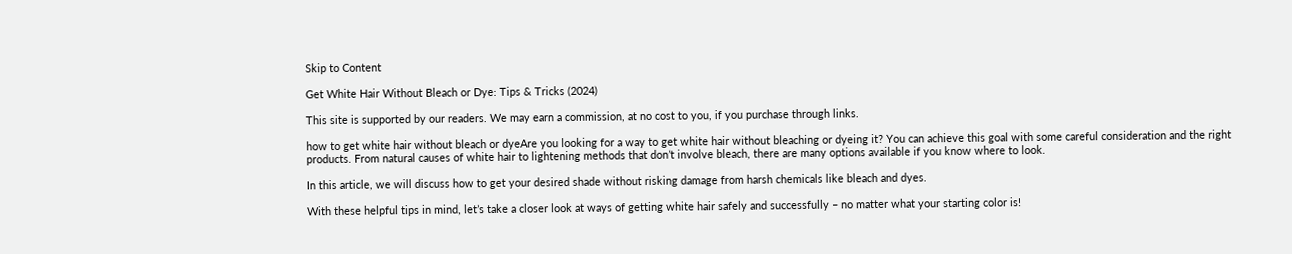Skip to Content

Get White Hair Without Bleach or Dye: Tips & Tricks (2024)

This site is supported by our readers. We may earn a commission, at no cost to you, if you purchase through links.

how to get white hair without bleach or dyeAre you looking for a way to get white hair without bleaching or dyeing it? You can achieve this goal with some careful consideration and the right products. From natural causes of white hair to lightening methods that don’t involve bleach, there are many options available if you know where to look.

In this article, we will discuss how to get your desired shade without risking damage from harsh chemicals like bleach and dyes.

With these helpful tips in mind, let’s take a closer look at ways of getting white hair safely and successfully – no matter what your starting color is!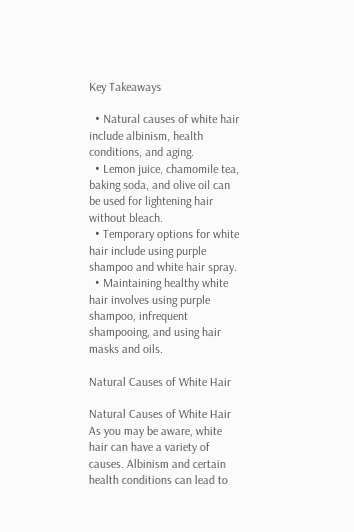Key Takeaways

  • Natural causes of white hair include albinism, health conditions, and aging.
  • Lemon juice, chamomile tea, baking soda, and olive oil can be used for lightening hair without bleach.
  • Temporary options for white hair include using purple shampoo and white hair spray.
  • Maintaining healthy white hair involves using purple shampoo, infrequent shampooing, and using hair masks and oils.

Natural Causes of White Hair

Natural Causes of White Hair
As you may be aware, white hair can have a variety of causes. Albinism and certain health conditions can lead to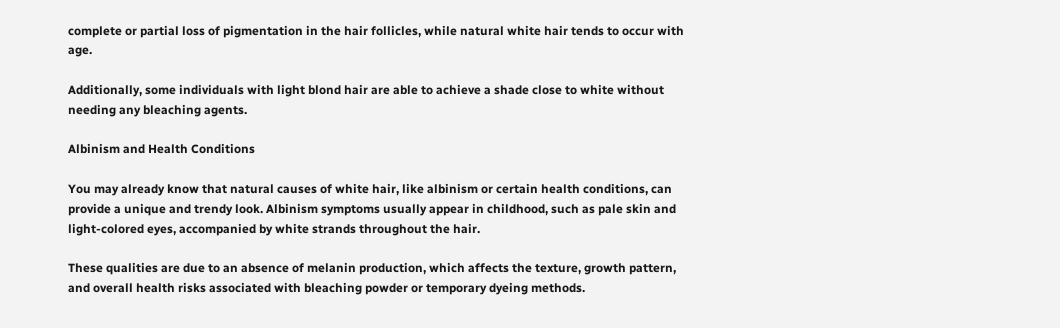complete or partial loss of pigmentation in the hair follicles, while natural white hair tends to occur with age.

Additionally, some individuals with light blond hair are able to achieve a shade close to white without needing any bleaching agents.

Albinism and Health Conditions

You may already know that natural causes of white hair, like albinism or certain health conditions, can provide a unique and trendy look. Albinism symptoms usually appear in childhood, such as pale skin and light-colored eyes, accompanied by white strands throughout the hair.

These qualities are due to an absence of melanin production, which affects the texture, growth pattern, and overall health risks associated with bleaching powder or temporary dyeing methods.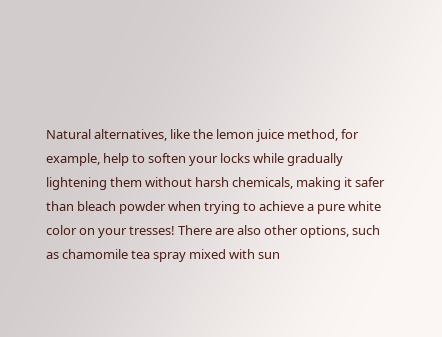Natural alternatives, like the lemon juice method, for example, help to soften your locks while gradually lightening them without harsh chemicals, making it safer than bleach powder when trying to achieve a pure white color on your tresses! There are also other options, such as chamomile tea spray mixed with sun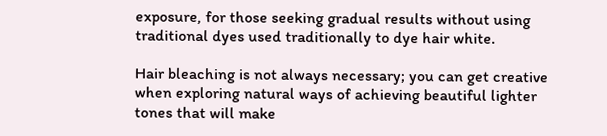exposure, for those seeking gradual results without using traditional dyes used traditionally to dye hair white.

Hair bleaching is not always necessary; you can get creative when exploring natural ways of achieving beautiful lighter tones that will make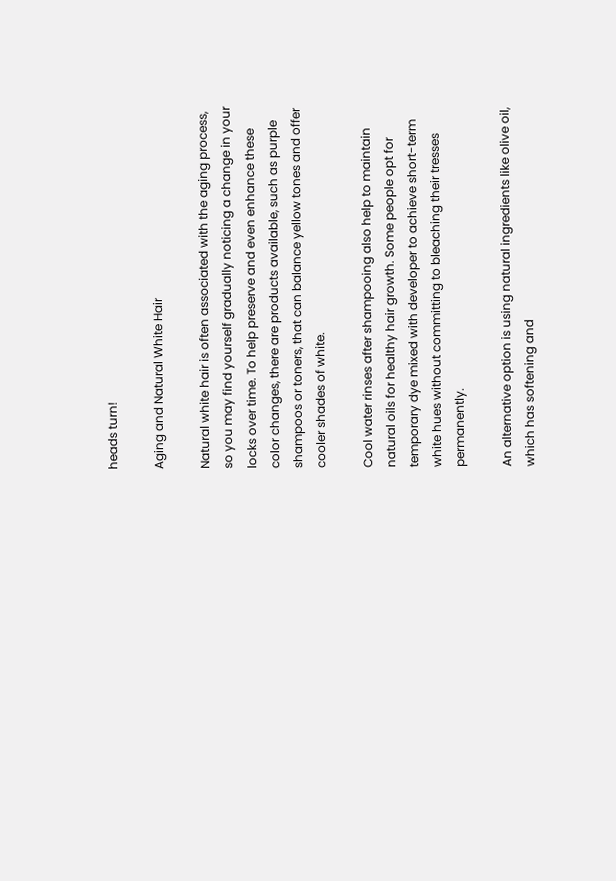heads turn!

Aging and Natural White Hair

Natural white hair is often associated with the aging process, so you may find yourself gradually noticing a change in your locks over time. To help preserve and even enhance these color changes, there are products available, such as purple shampoos or toners, that can balance yellow tones and offer cooler shades of white.

Cool water rinses after shampooing also help to maintain natural oils for healthy hair growth. Some people opt for temporary dye mixed with developer to achieve short-term white hues without committing to bleaching their tresses permanently.

An alternative option is using natural ingredients like olive oil, which has softening and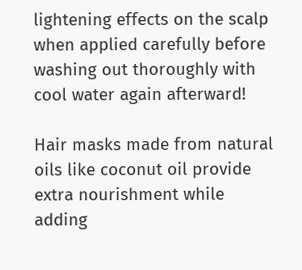lightening effects on the scalp when applied carefully before washing out thoroughly with cool water again afterward!

Hair masks made from natural oils like coconut oil provide extra nourishment while adding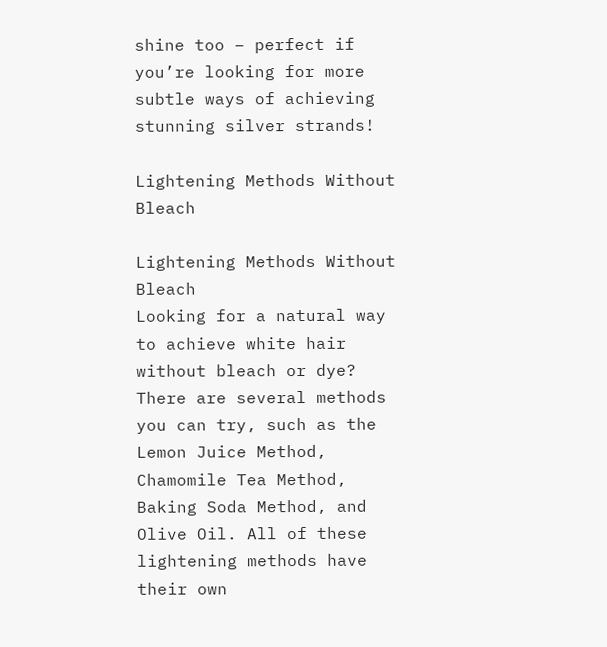shine too – perfect if you’re looking for more subtle ways of achieving stunning silver strands!

Lightening Methods Without Bleach

Lightening Methods Without Bleach
Looking for a natural way to achieve white hair without bleach or dye? There are several methods you can try, such as the Lemon Juice Method, Chamomile Tea Method, Baking Soda Method, and Olive Oil. All of these lightening methods have their own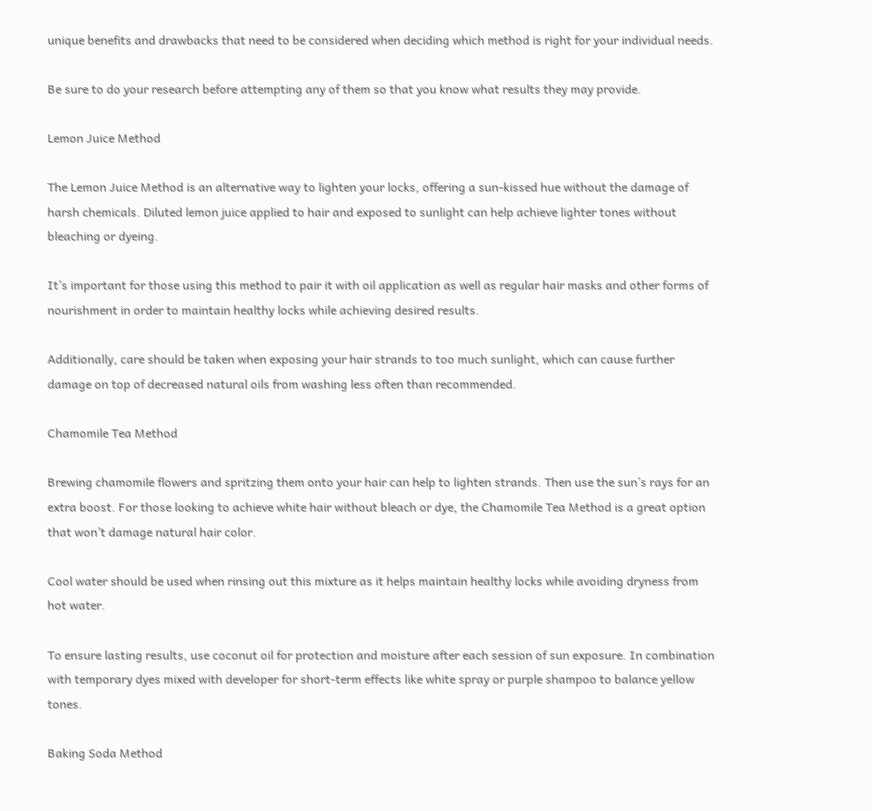unique benefits and drawbacks that need to be considered when deciding which method is right for your individual needs.

Be sure to do your research before attempting any of them so that you know what results they may provide.

Lemon Juice Method

The Lemon Juice Method is an alternative way to lighten your locks, offering a sun-kissed hue without the damage of harsh chemicals. Diluted lemon juice applied to hair and exposed to sunlight can help achieve lighter tones without bleaching or dyeing.

It’s important for those using this method to pair it with oil application as well as regular hair masks and other forms of nourishment in order to maintain healthy locks while achieving desired results.

Additionally, care should be taken when exposing your hair strands to too much sunlight, which can cause further damage on top of decreased natural oils from washing less often than recommended.

Chamomile Tea Method

Brewing chamomile flowers and spritzing them onto your hair can help to lighten strands. Then use the sun’s rays for an extra boost. For those looking to achieve white hair without bleach or dye, the Chamomile Tea Method is a great option that won’t damage natural hair color.

Cool water should be used when rinsing out this mixture as it helps maintain healthy locks while avoiding dryness from hot water.

To ensure lasting results, use coconut oil for protection and moisture after each session of sun exposure. In combination with temporary dyes mixed with developer for short-term effects like white spray or purple shampoo to balance yellow tones.

Baking Soda Method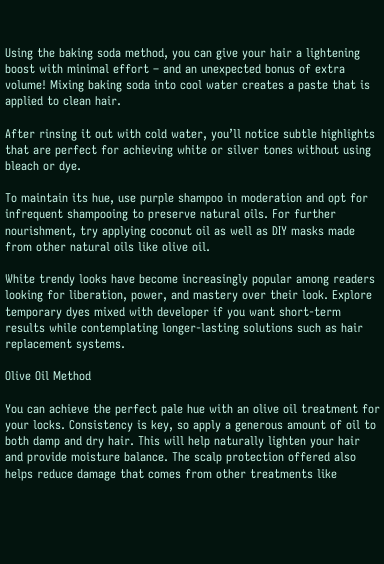Using the baking soda method, you can give your hair a lightening boost with minimal effort – and an unexpected bonus of extra volume! Mixing baking soda into cool water creates a paste that is applied to clean hair.

After rinsing it out with cold water, you’ll notice subtle highlights that are perfect for achieving white or silver tones without using bleach or dye.

To maintain its hue, use purple shampoo in moderation and opt for infrequent shampooing to preserve natural oils. For further nourishment, try applying coconut oil as well as DIY masks made from other natural oils like olive oil.

White trendy looks have become increasingly popular among readers looking for liberation, power, and mastery over their look. Explore temporary dyes mixed with developer if you want short-term results while contemplating longer-lasting solutions such as hair replacement systems.

Olive Oil Method

You can achieve the perfect pale hue with an olive oil treatment for your locks. Consistency is key, so apply a generous amount of oil to both damp and dry hair. This will help naturally lighten your hair and provide moisture balance. The scalp protection offered also helps reduce damage that comes from other treatments like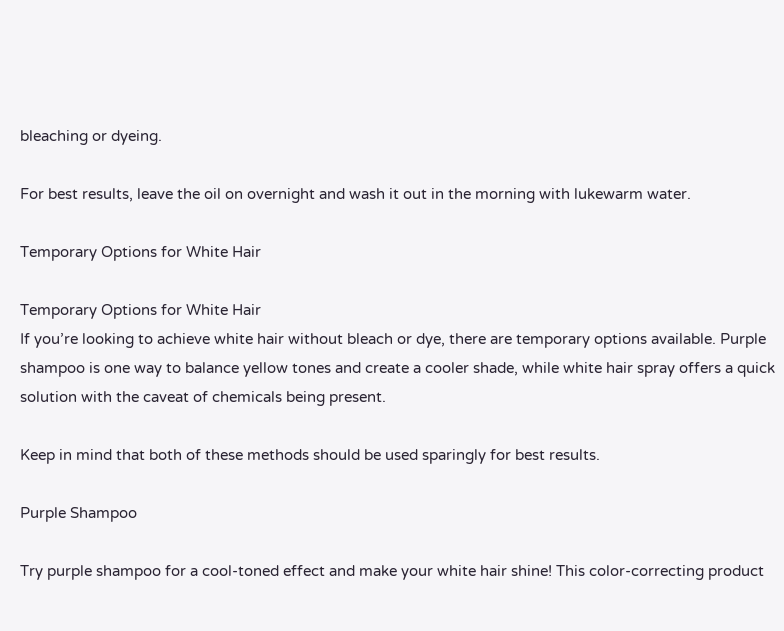bleaching or dyeing.

For best results, leave the oil on overnight and wash it out in the morning with lukewarm water.

Temporary Options for White Hair

Temporary Options for White Hair
If you’re looking to achieve white hair without bleach or dye, there are temporary options available. Purple shampoo is one way to balance yellow tones and create a cooler shade, while white hair spray offers a quick solution with the caveat of chemicals being present.

Keep in mind that both of these methods should be used sparingly for best results.

Purple Shampoo

Try purple shampoo for a cool-toned effect and make your white hair shine! This color-correcting product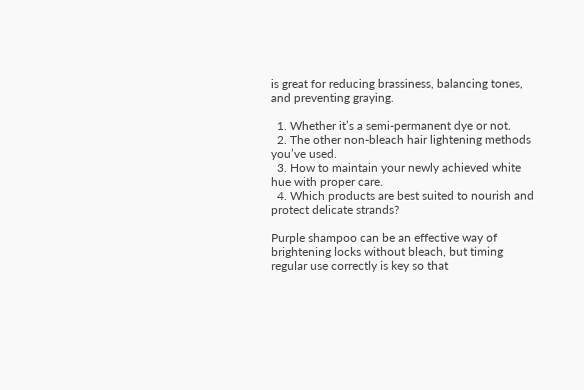is great for reducing brassiness, balancing tones, and preventing graying.

  1. Whether it’s a semi-permanent dye or not.
  2. The other non-bleach hair lightening methods you’ve used.
  3. How to maintain your newly achieved white hue with proper care.
  4. Which products are best suited to nourish and protect delicate strands?

Purple shampoo can be an effective way of brightening locks without bleach, but timing regular use correctly is key so that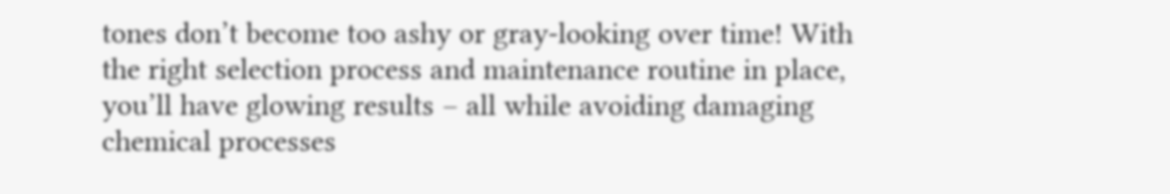tones don’t become too ashy or gray-looking over time! With the right selection process and maintenance routine in place, you’ll have glowing results – all while avoiding damaging chemical processes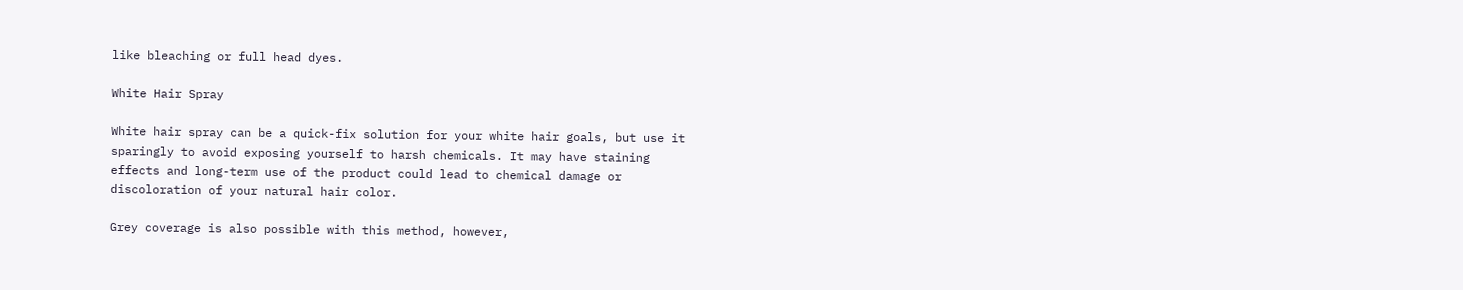like bleaching or full head dyes.

White Hair Spray

White hair spray can be a quick-fix solution for your white hair goals, but use it sparingly to avoid exposing yourself to harsh chemicals. It may have staining effects and long-term use of the product could lead to chemical damage or discoloration of your natural hair color.

Grey coverage is also possible with this method, however,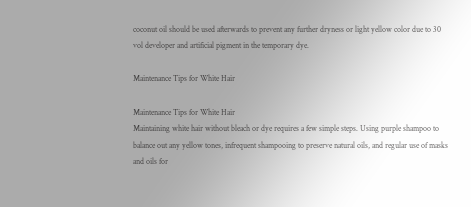coconut oil should be used afterwards to prevent any further dryness or light yellow color due to 30 vol developer and artificial pigment in the temporary dye.

Maintenance Tips for White Hair

Maintenance Tips for White Hair
Maintaining white hair without bleach or dye requires a few simple steps. Using purple shampoo to balance out any yellow tones, infrequent shampooing to preserve natural oils, and regular use of masks and oils for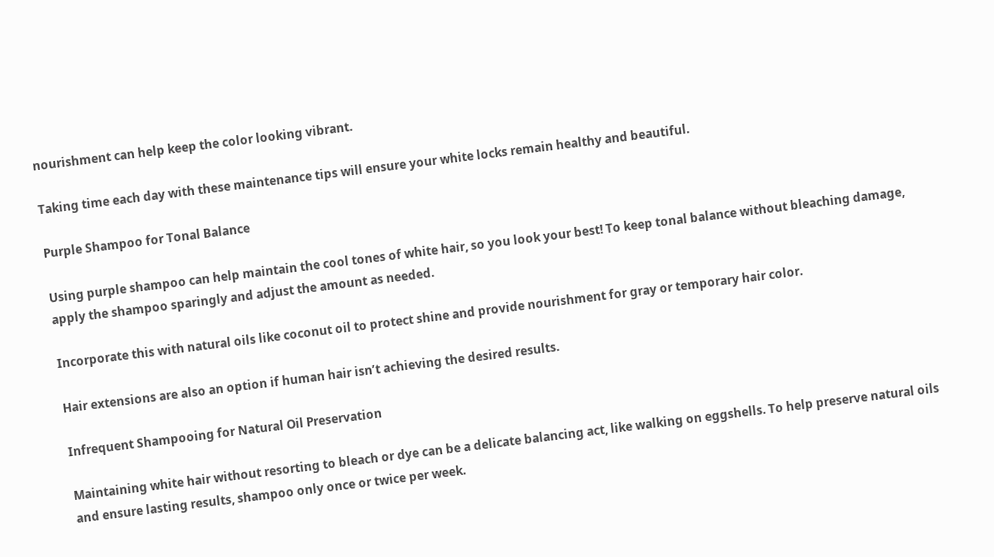nourishment can help keep the color looking vibrant.

Taking time each day with these maintenance tips will ensure your white locks remain healthy and beautiful.

Purple Shampoo for Tonal Balance

Using purple shampoo can help maintain the cool tones of white hair, so you look your best! To keep tonal balance without bleaching damage, apply the shampoo sparingly and adjust the amount as needed.

Incorporate this with natural oils like coconut oil to protect shine and provide nourishment for gray or temporary hair color.

Hair extensions are also an option if human hair isn’t achieving the desired results.

Infrequent Shampooing for Natural Oil Preservation

Maintaining white hair without resorting to bleach or dye can be a delicate balancing act, like walking on eggshells. To help preserve natural oils and ensure lasting results, shampoo only once or twice per week.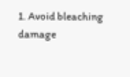1. Avoid bleaching damage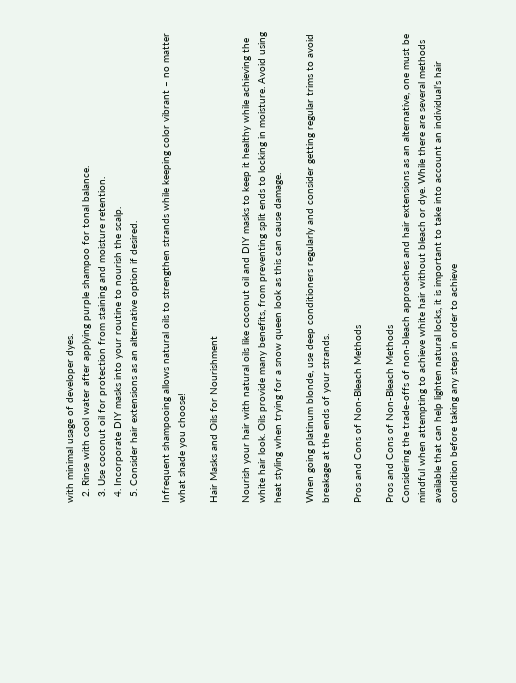with minimal usage of developer dyes.
  2. Rinse with cool water after applying purple shampoo for tonal balance.
  3. Use coconut oil for protection from staining and moisture retention.
  4. Incorporate DIY masks into your routine to nourish the scalp.
  5. Consider hair extensions as an alternative option if desired.

Infrequent shampooing allows natural oils to strengthen strands while keeping color vibrant – no matter what shade you choose!

Hair Masks and Oils for Nourishment

Nourish your hair with natural oils like coconut oil and DIY masks to keep it healthy while achieving the white hair look. Oils provide many benefits, from preventing split ends to locking in moisture. Avoid using heat styling when trying for a snow queen look as this can cause damage.

When going platinum blonde, use deep conditioners regularly and consider getting regular trims to avoid breakage at the ends of your strands.

Pros and Cons of Non-Bleach Methods

Pros and Cons of Non-Bleach Methods
Considering the trade-offs of non-bleach approaches and hair extensions as an alternative, one must be mindful when attempting to achieve white hair without bleach or dye. While there are several methods available that can help lighten natural locks, it is important to take into account an individual’s hair condition before taking any steps in order to achieve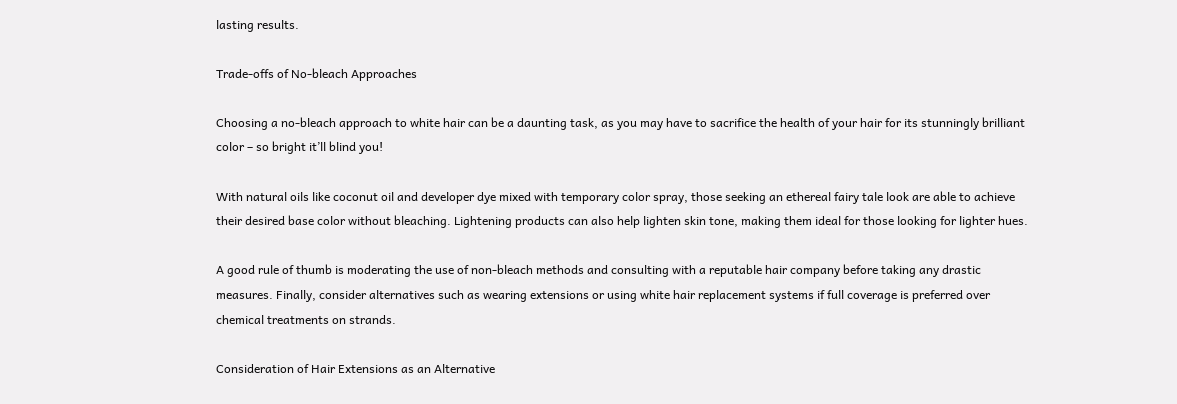lasting results.

Trade-offs of No-bleach Approaches

Choosing a no-bleach approach to white hair can be a daunting task, as you may have to sacrifice the health of your hair for its stunningly brilliant color – so bright it’ll blind you!

With natural oils like coconut oil and developer dye mixed with temporary color spray, those seeking an ethereal fairy tale look are able to achieve their desired base color without bleaching. Lightening products can also help lighten skin tone, making them ideal for those looking for lighter hues.

A good rule of thumb is moderating the use of non-bleach methods and consulting with a reputable hair company before taking any drastic measures. Finally, consider alternatives such as wearing extensions or using white hair replacement systems if full coverage is preferred over chemical treatments on strands.

Consideration of Hair Extensions as an Alternative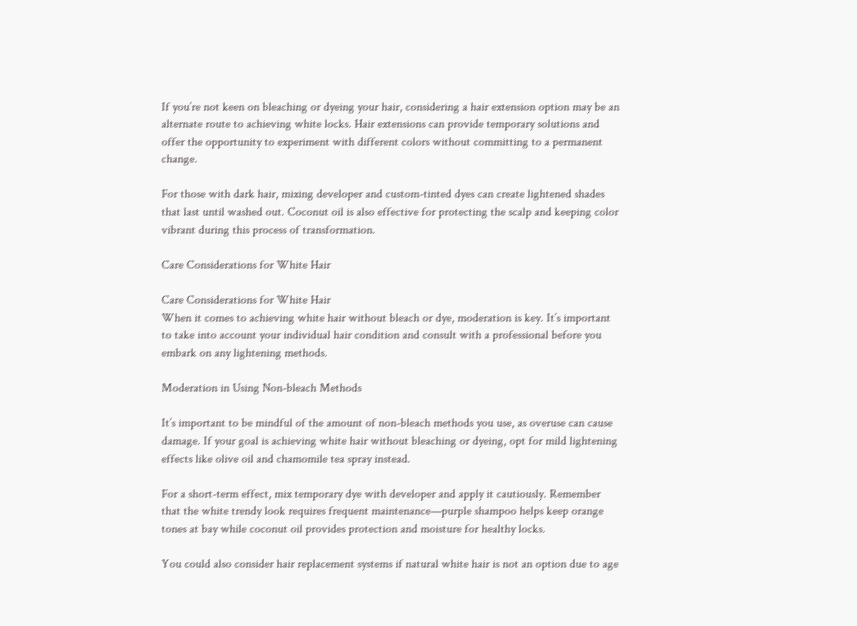If you’re not keen on bleaching or dyeing your hair, considering a hair extension option may be an alternate route to achieving white locks. Hair extensions can provide temporary solutions and offer the opportunity to experiment with different colors without committing to a permanent change.

For those with dark hair, mixing developer and custom-tinted dyes can create lightened shades that last until washed out. Coconut oil is also effective for protecting the scalp and keeping color vibrant during this process of transformation.

Care Considerations for White Hair

Care Considerations for White Hair
When it comes to achieving white hair without bleach or dye, moderation is key. It’s important to take into account your individual hair condition and consult with a professional before you embark on any lightening methods.

Moderation in Using Non-bleach Methods

It’s important to be mindful of the amount of non-bleach methods you use, as overuse can cause damage. If your goal is achieving white hair without bleaching or dyeing, opt for mild lightening effects like olive oil and chamomile tea spray instead.

For a short-term effect, mix temporary dye with developer and apply it cautiously. Remember that the white trendy look requires frequent maintenance—purple shampoo helps keep orange tones at bay while coconut oil provides protection and moisture for healthy locks.

You could also consider hair replacement systems if natural white hair is not an option due to age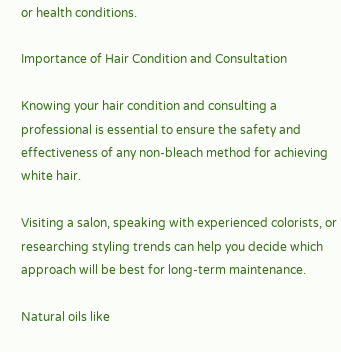or health conditions.

Importance of Hair Condition and Consultation

Knowing your hair condition and consulting a professional is essential to ensure the safety and effectiveness of any non-bleach method for achieving white hair.

Visiting a salon, speaking with experienced colorists, or researching styling trends can help you decide which approach will be best for long-term maintenance.

Natural oils like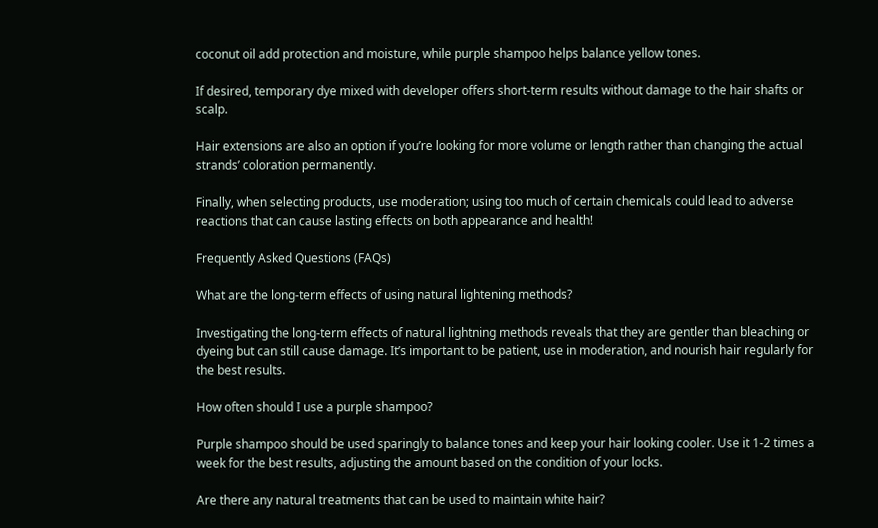coconut oil add protection and moisture, while purple shampoo helps balance yellow tones.

If desired, temporary dye mixed with developer offers short-term results without damage to the hair shafts or scalp.

Hair extensions are also an option if you’re looking for more volume or length rather than changing the actual strands’ coloration permanently.

Finally, when selecting products, use moderation; using too much of certain chemicals could lead to adverse reactions that can cause lasting effects on both appearance and health!

Frequently Asked Questions (FAQs)

What are the long-term effects of using natural lightening methods?

Investigating the long-term effects of natural lightning methods reveals that they are gentler than bleaching or dyeing but can still cause damage. It’s important to be patient, use in moderation, and nourish hair regularly for the best results.

How often should I use a purple shampoo?

Purple shampoo should be used sparingly to balance tones and keep your hair looking cooler. Use it 1-2 times a week for the best results, adjusting the amount based on the condition of your locks.

Are there any natural treatments that can be used to maintain white hair?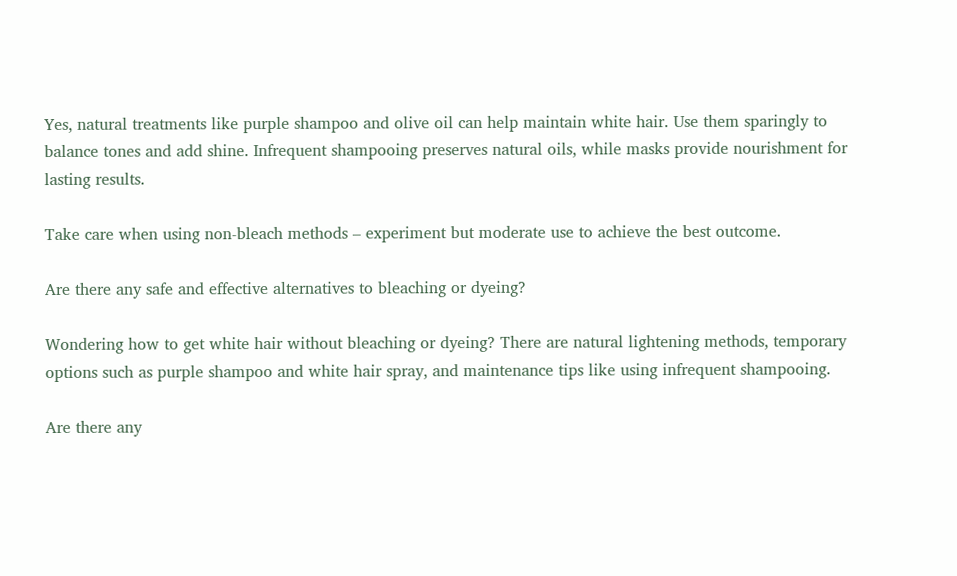Yes, natural treatments like purple shampoo and olive oil can help maintain white hair. Use them sparingly to balance tones and add shine. Infrequent shampooing preserves natural oils, while masks provide nourishment for lasting results.

Take care when using non-bleach methods – experiment but moderate use to achieve the best outcome.

Are there any safe and effective alternatives to bleaching or dyeing?

Wondering how to get white hair without bleaching or dyeing? There are natural lightening methods, temporary options such as purple shampoo and white hair spray, and maintenance tips like using infrequent shampooing.

Are there any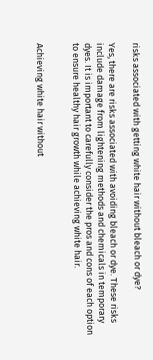risks associated with getting white hair without bleach or dye?

Yes, there are risks associated with avoiding bleach or dye. These risks include damage from lightening methods and chemicals in temporary dyes. It is important to carefully consider the pros and cons of each option to ensure healthy hair growth while achieving white hair.


Achieving white hair without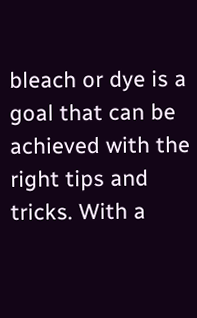bleach or dye is a goal that can be achieved with the right tips and tricks. With a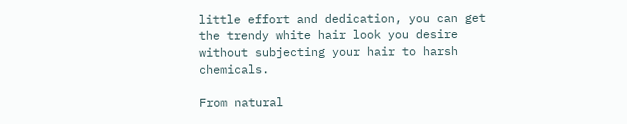little effort and dedication, you can get the trendy white hair look you desire without subjecting your hair to harsh chemicals.

From natural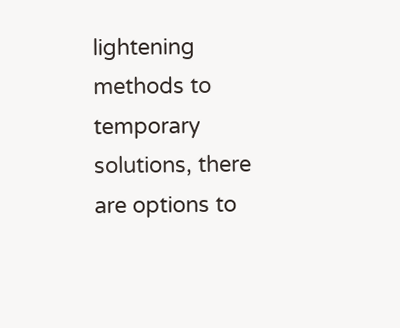lightening methods to temporary solutions, there are options to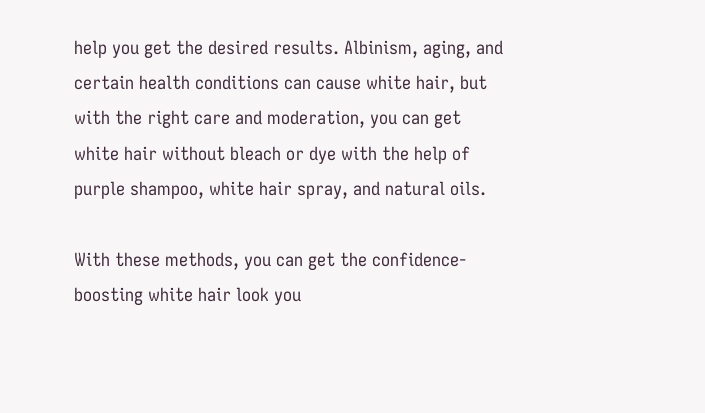help you get the desired results. Albinism, aging, and certain health conditions can cause white hair, but with the right care and moderation, you can get white hair without bleach or dye with the help of purple shampoo, white hair spray, and natural oils.

With these methods, you can get the confidence-boosting white hair look you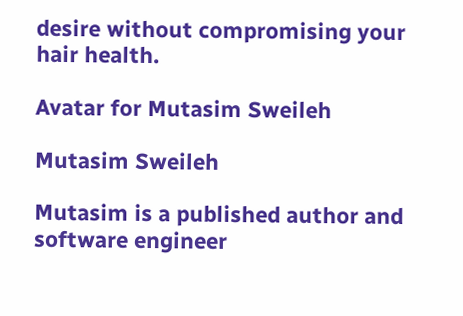desire without compromising your hair health.

Avatar for Mutasim Sweileh

Mutasim Sweileh

Mutasim is a published author and software engineer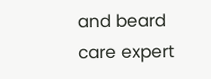and beard care expert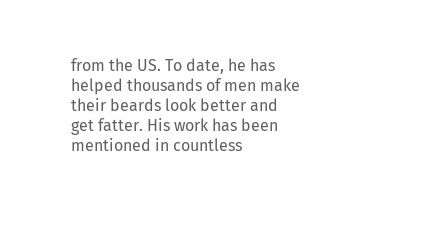from the US. To date, he has helped thousands of men make their beards look better and get fatter. His work has been mentioned in countless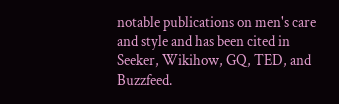notable publications on men's care and style and has been cited in Seeker, Wikihow, GQ, TED, and Buzzfeed.